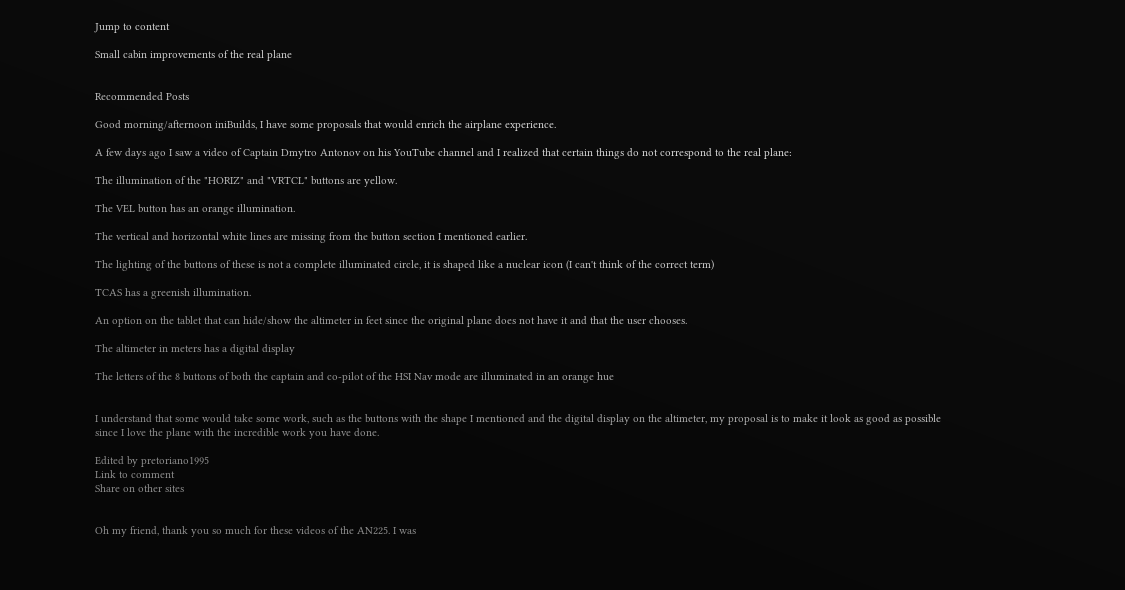Jump to content

Small cabin improvements of the real plane


Recommended Posts

Good morning/afternoon iniBuilds, I have some proposals that would enrich the airplane experience.

A few days ago I saw a video of Captain Dmytro Antonov on his YouTube channel and I realized that certain things do not correspond to the real plane:

The illumination of the "HORIZ" and "VRTCL" buttons are yellow.

The VEL button has an orange illumination.

The vertical and horizontal white lines are missing from the button section I mentioned earlier.

The lighting of the buttons of these is not a complete illuminated circle, it is shaped like a nuclear icon (I can't think of the correct term)

TCAS has a greenish illumination.

An option on the tablet that can hide/show the altimeter in feet since the original plane does not have it and that the user chooses.

The altimeter in meters has a digital display

The letters of the 8 buttons of both the captain and co-pilot of the HSI Nav mode are illuminated in an orange hue


I understand that some would take some work, such as the buttons with the shape I mentioned and the digital display on the altimeter, my proposal is to make it look as good as possible since I love the plane with the incredible work you have done.

Edited by pretoriano1995
Link to comment
Share on other sites


Oh my friend, thank you so much for these videos of the AN225. I was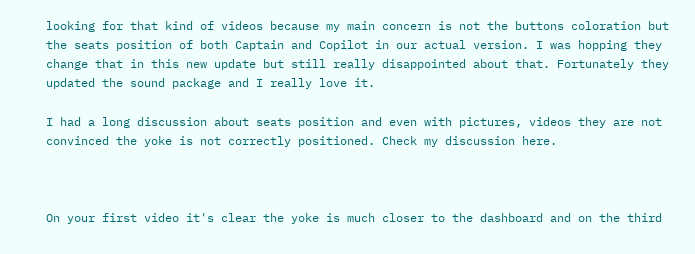looking for that kind of videos because my main concern is not the buttons coloration but the seats position of both Captain and Copilot in our actual version. I was hopping they change that in this new update but still really disappointed about that. Fortunately they updated the sound package and I really love it.

I had a long discussion about seats position and even with pictures, videos they are not convinced the yoke is not correctly positioned. Check my discussion here.



On your first video it's clear the yoke is much closer to the dashboard and on the third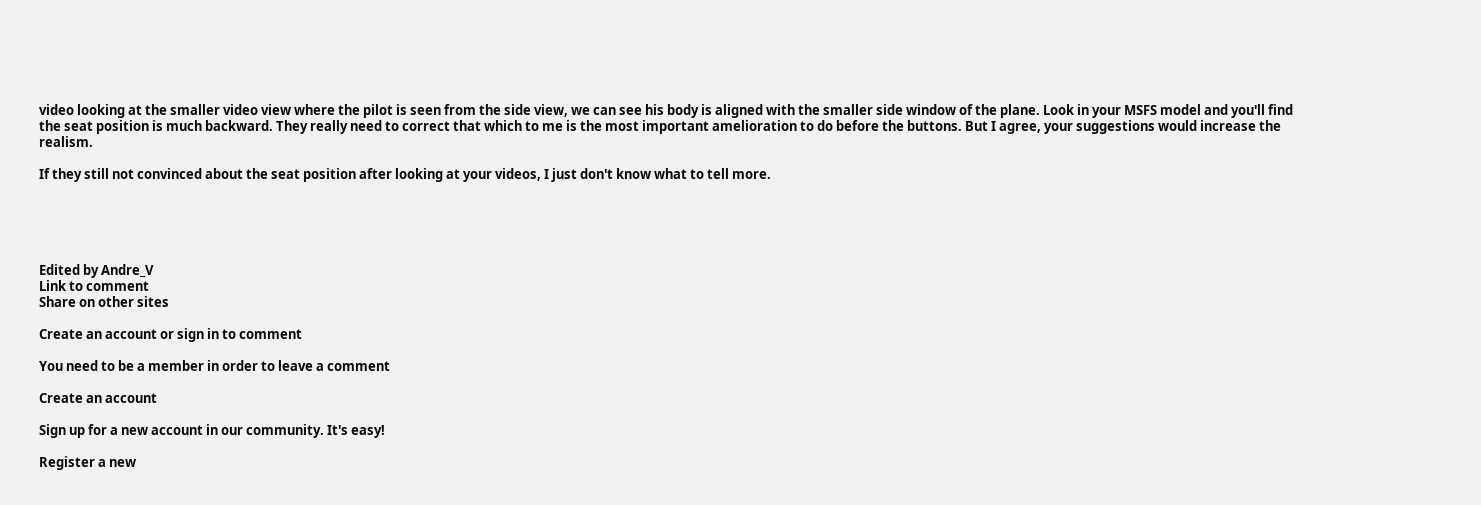video looking at the smaller video view where the pilot is seen from the side view, we can see his body is aligned with the smaller side window of the plane. Look in your MSFS model and you'll find the seat position is much backward. They really need to correct that which to me is the most important amelioration to do before the buttons. But I agree, your suggestions would increase the realism.

If they still not convinced about the seat position after looking at your videos, I just don't know what to tell more.





Edited by Andre_V
Link to comment
Share on other sites

Create an account or sign in to comment

You need to be a member in order to leave a comment

Create an account

Sign up for a new account in our community. It's easy!

Register a new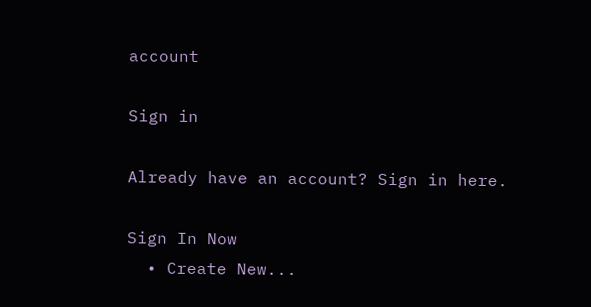account

Sign in

Already have an account? Sign in here.

Sign In Now
  • Create New...